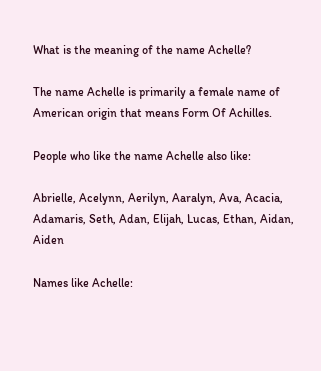What is the meaning of the name Achelle?

The name Achelle is primarily a female name of American origin that means Form Of Achilles.

People who like the name Achelle also like:

Abrielle, Acelynn, Aerilyn, Aaralyn, Ava, Acacia, Adamaris, Seth, Adan, Elijah, Lucas, Ethan, Aidan, Aiden

Names like Achelle: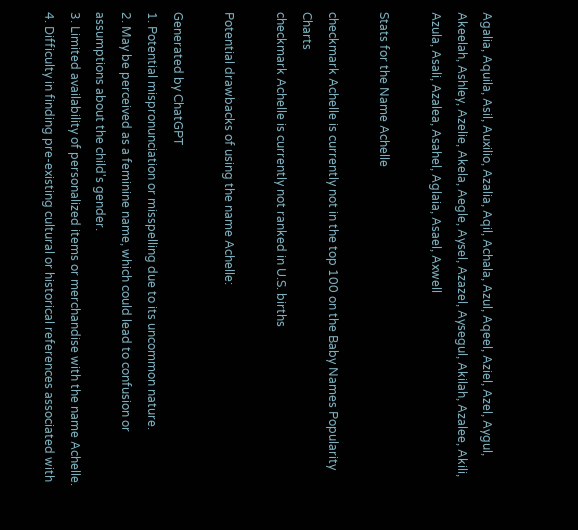Agalia, Aquila, Asil, Auxilio, Azalia, Aqil, Achala, Azul, Aqeel, Aziel, Azel, Aygul, Akeelah, Ashley, Azelie, Akela, Aegle, Aysel, Azazel, Aysegul, Akilah, Azalee, Akili, Azula, Asali, Azalea, Asahel, Aglaia, Asael, Axwell

Stats for the Name Achelle

checkmark Achelle is currently not in the top 100 on the Baby Names Popularity Charts
checkmark Achelle is currently not ranked in U.S. births

Potential drawbacks of using the name Achelle:

Generated by ChatGPT
1. Potential mispronunciation or misspelling due to its uncommon nature.
2. May be perceived as a feminine name, which could lead to confusion or assumptions about the child's gender.
3. Limited availability of personalized items or merchandise with the name Achelle.
4. Difficulty in finding pre-existing cultural or historical references associated with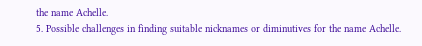the name Achelle.
5. Possible challenges in finding suitable nicknames or diminutives for the name Achelle.